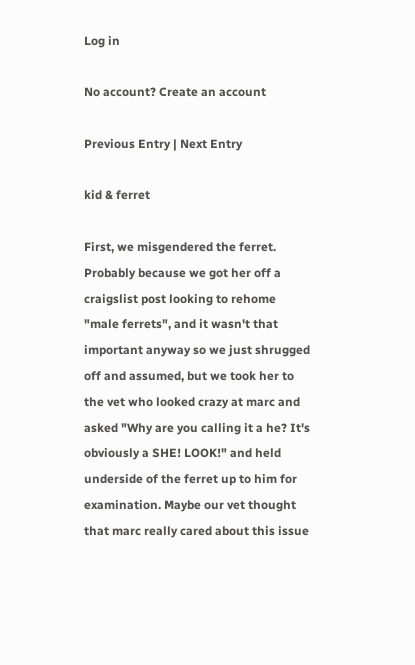Log in

No account? Create an account

Previous Entry | Next Entry

kid & ferret

First, we misgendered the ferret. Probably because we got her off a craigslist post looking to rehome "male ferrets", and it wasn't that important anyway so we just shrugged off and assumed, but we took her to the vet who looked crazy at marc and asked "Why are you calling it a he? It's obviously a SHE! LOOK!" and held underside of the ferret up to him for examination. Maybe our vet thought that marc really cared about this issue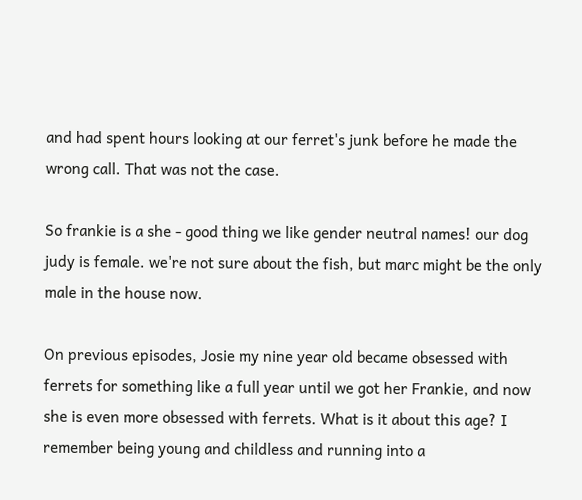and had spent hours looking at our ferret's junk before he made the wrong call. That was not the case.

So frankie is a she - good thing we like gender neutral names! our dog judy is female. we're not sure about the fish, but marc might be the only male in the house now.

On previous episodes, Josie my nine year old became obsessed with ferrets for something like a full year until we got her Frankie, and now she is even more obsessed with ferrets. What is it about this age? I remember being young and childless and running into a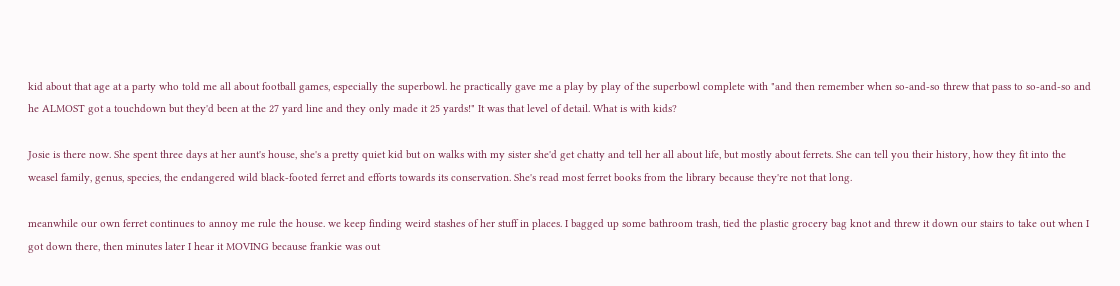kid about that age at a party who told me all about football games, especially the superbowl. he practically gave me a play by play of the superbowl complete with "and then remember when so-and-so threw that pass to so-and-so and he ALMOST got a touchdown but they'd been at the 27 yard line and they only made it 25 yards!" It was that level of detail. What is with kids?

Josie is there now. She spent three days at her aunt's house, she's a pretty quiet kid but on walks with my sister she'd get chatty and tell her all about life, but mostly about ferrets. She can tell you their history, how they fit into the weasel family, genus, species, the endangered wild black-footed ferret and efforts towards its conservation. She's read most ferret books from the library because they're not that long.

meanwhile our own ferret continues to annoy me rule the house. we keep finding weird stashes of her stuff in places. I bagged up some bathroom trash, tied the plastic grocery bag knot and threw it down our stairs to take out when I got down there, then minutes later I hear it MOVING because frankie was out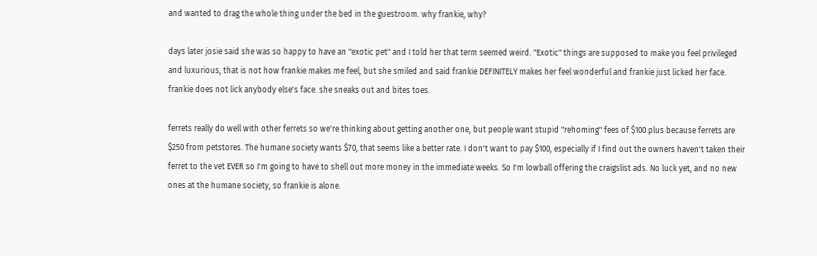and wanted to drag the whole thing under the bed in the guestroom. why frankie, why?

days later josie said she was so happy to have an "exotic pet" and I told her that term seemed weird. "Exotic" things are supposed to make you feel privileged and luxurious, that is not how frankie makes me feel, but she smiled and said frankie DEFINITELY makes her feel wonderful and frankie just licked her face. frankie does not lick anybody else's face. she sneaks out and bites toes.

ferrets really do well with other ferrets so we're thinking about getting another one, but people want stupid "rehoming" fees of $100 plus because ferrets are $250 from petstores. The humane society wants $70, that seems like a better rate. I don't want to pay $100, especially if I find out the owners haven't taken their ferret to the vet EVER so I'm going to have to shell out more money in the immediate weeks. So I'm lowball offering the craigslist ads. No luck yet, and no new ones at the humane society, so frankie is alone.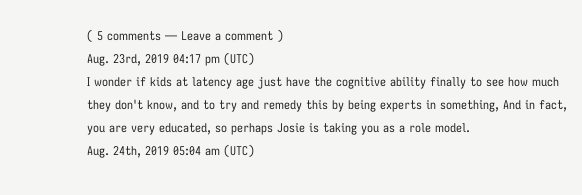( 5 comments — Leave a comment )
Aug. 23rd, 2019 04:17 pm (UTC)
I wonder if kids at latency age just have the cognitive ability finally to see how much they don't know, and to try and remedy this by being experts in something, And in fact, you are very educated, so perhaps Josie is taking you as a role model.
Aug. 24th, 2019 05:04 am (UTC)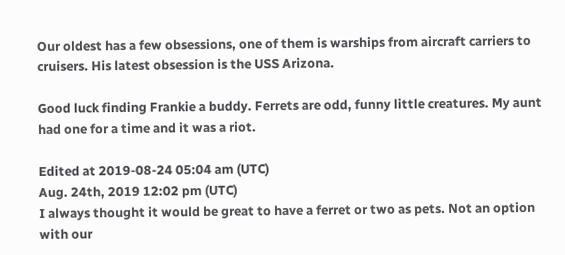Our oldest has a few obsessions, one of them is warships from aircraft carriers to cruisers. His latest obsession is the USS Arizona.

Good luck finding Frankie a buddy. Ferrets are odd, funny little creatures. My aunt had one for a time and it was a riot.

Edited at 2019-08-24 05:04 am (UTC)
Aug. 24th, 2019 12:02 pm (UTC)
I always thought it would be great to have a ferret or two as pets. Not an option with our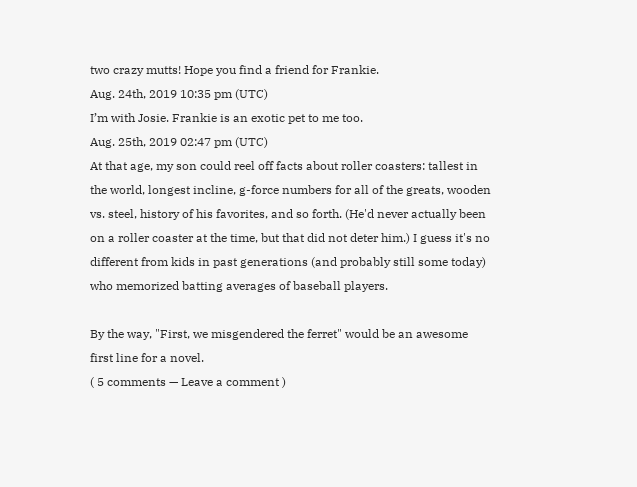two crazy mutts! Hope you find a friend for Frankie.
Aug. 24th, 2019 10:35 pm (UTC)
I’m with Josie. Frankie is an exotic pet to me too.
Aug. 25th, 2019 02:47 pm (UTC)
At that age, my son could reel off facts about roller coasters: tallest in the world, longest incline, g-force numbers for all of the greats, wooden vs. steel, history of his favorites, and so forth. (He'd never actually been on a roller coaster at the time, but that did not deter him.) I guess it's no different from kids in past generations (and probably still some today) who memorized batting averages of baseball players.

By the way, "First, we misgendered the ferret" would be an awesome first line for a novel.
( 5 comments — Leave a comment )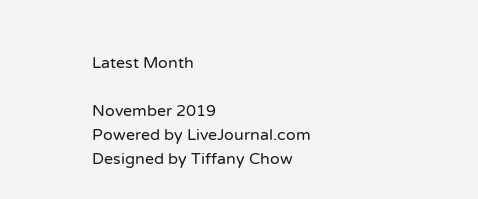Latest Month

November 2019
Powered by LiveJournal.com
Designed by Tiffany Chow